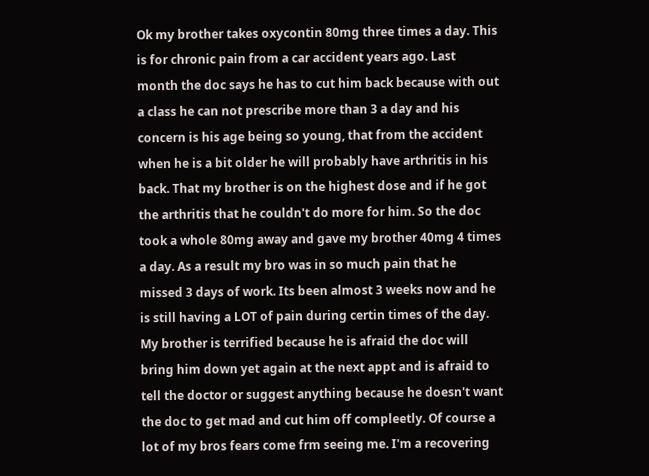Ok my brother takes oxycontin 80mg three times a day. This is for chronic pain from a car accident years ago. Last month the doc says he has to cut him back because with out a class he can not prescribe more than 3 a day and his concern is his age being so young, that from the accident when he is a bit older he will probably have arthritis in his back. That my brother is on the highest dose and if he got the arthritis that he couldn't do more for him. So the doc took a whole 80mg away and gave my brother 40mg 4 times a day. As a result my bro was in so much pain that he missed 3 days of work. Its been almost 3 weeks now and he is still having a LOT of pain during certin times of the day. My brother is terrified because he is afraid the doc will bring him down yet again at the next appt and is afraid to tell the doctor or suggest anything because he doesn't want the doc to get mad and cut him off compleetly. Of course a lot of my bros fears come frm seeing me. I'm a recovering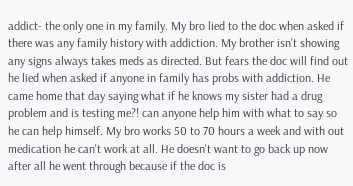addict- the only one in my family. My bro lied to the doc when asked if there was any family history with addiction. My brother isn't showing any signs always takes meds as directed. But fears the doc will find out he lied when asked if anyone in family has probs with addiction. He came home that day saying what if he knows my sister had a drug problem and is testing me?! can anyone help him with what to say so he can help himself. My bro works 50 to 70 hours a week and with out medication he can't work at all. He doesn't want to go back up now after all he went through because if the doc is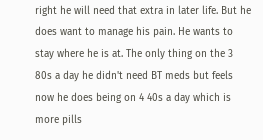right he will need that extra in later life. But he does want to manage his pain. He wants to stay where he is at. The only thing on the 3 80s a day he didn't need BT meds but feels now he does being on 4 40s a day which is more pills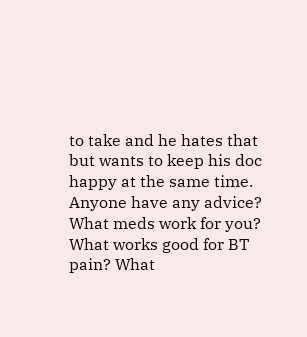to take and he hates that but wants to keep his doc happy at the same time. Anyone have any advice? What meds work for you? What works good for BT pain? What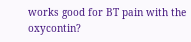works good for BT pain with the oxycontin?